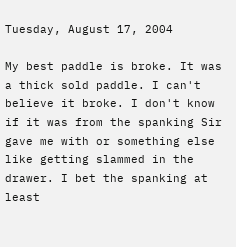Tuesday, August 17, 2004

My best paddle is broke. It was a thick sold paddle. I can't believe it broke. I don't know if it was from the spanking Sir gave me with or something else like getting slammed in the drawer. I bet the spanking at least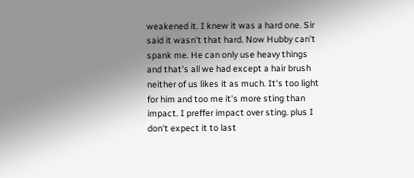weakened it. I knew it was a hard one. Sir said it wasn't that hard. Now Hubby can't spank me. He can only use heavy things and that's all we had except a hair brush neither of us likes it as much. It's too light for him and too me it's more sting than impact. I preffer impact over sting. plus I don't expect it to last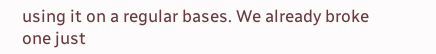using it on a regular bases. We already broke one just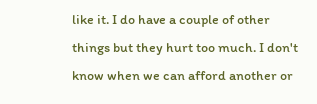like it. I do have a couple of other things but they hurt too much. I don't know when we can afford another or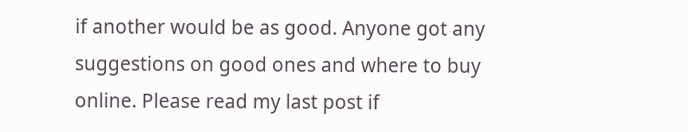if another would be as good. Anyone got any suggestions on good ones and where to buy online. Please read my last post if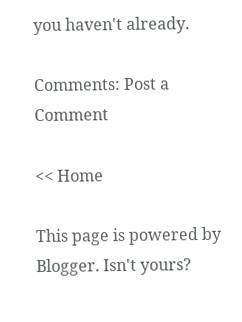you haven't already.

Comments: Post a Comment

<< Home

This page is powered by Blogger. Isn't yours?